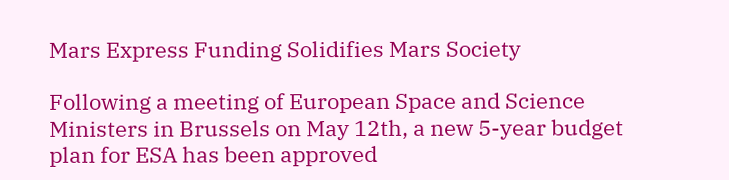Mars Express Funding Solidifies Mars Society

Following a meeting of European Space and Science Ministers in Brussels on May 12th, a new 5-year budget plan for ESA has been approved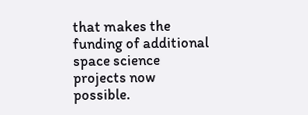that makes the funding of additional space science projects now possible.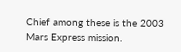Chief among these is the 2003 Mars Express mission.